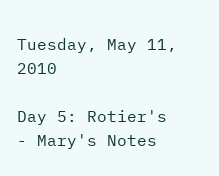Tuesday, May 11, 2010

Day 5: Rotier's - Mary's Notes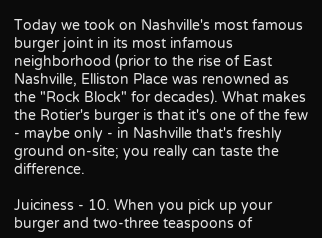Today we took on Nashville's most famous burger joint in its most infamous neighborhood (prior to the rise of East Nashville, Elliston Place was renowned as the "Rock Block" for decades). What makes the Rotier's burger is that it's one of the few - maybe only - in Nashville that's freshly ground on-site; you really can taste the difference.

Juiciness - 10. When you pick up your burger and two-three teaspoons of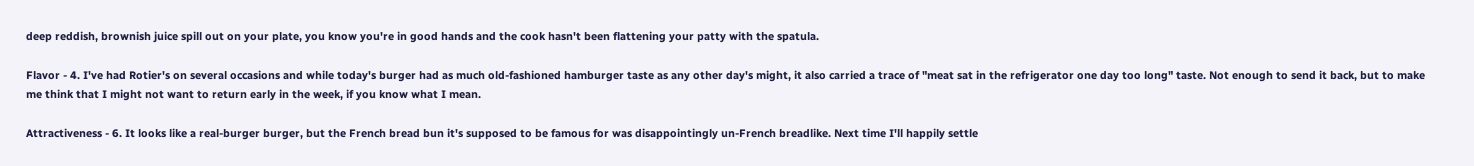deep reddish, brownish juice spill out on your plate, you know you're in good hands and the cook hasn't been flattening your patty with the spatula.

Flavor - 4. I've had Rotier's on several occasions and while today's burger had as much old-fashioned hamburger taste as any other day's might, it also carried a trace of "meat sat in the refrigerator one day too long" taste. Not enough to send it back, but to make me think that I might not want to return early in the week, if you know what I mean.

Attractiveness - 6. It looks like a real-burger burger, but the French bread bun it's supposed to be famous for was disappointingly un-French breadlike. Next time I'll happily settle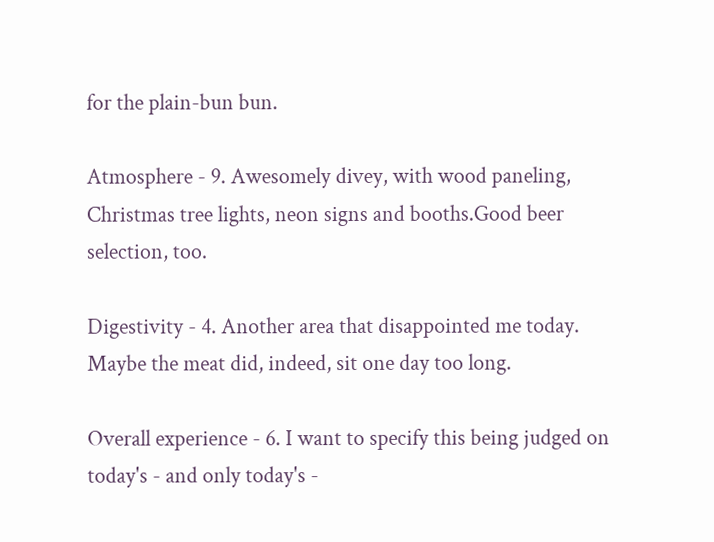for the plain-bun bun.

Atmosphere - 9. Awesomely divey, with wood paneling, Christmas tree lights, neon signs and booths.Good beer selection, too.

Digestivity - 4. Another area that disappointed me today. Maybe the meat did, indeed, sit one day too long.

Overall experience - 6. I want to specify this being judged on today's - and only today's -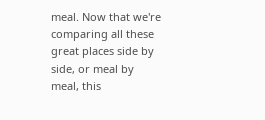meal. Now that we're comparing all these great places side by side, or meal by meal, this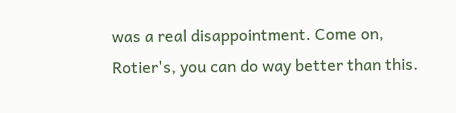was a real disappointment. Come on, Rotier's, you can do way better than this.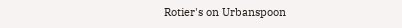Rotier's on Urbanspoon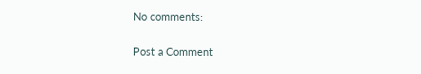No comments:

Post a Comment